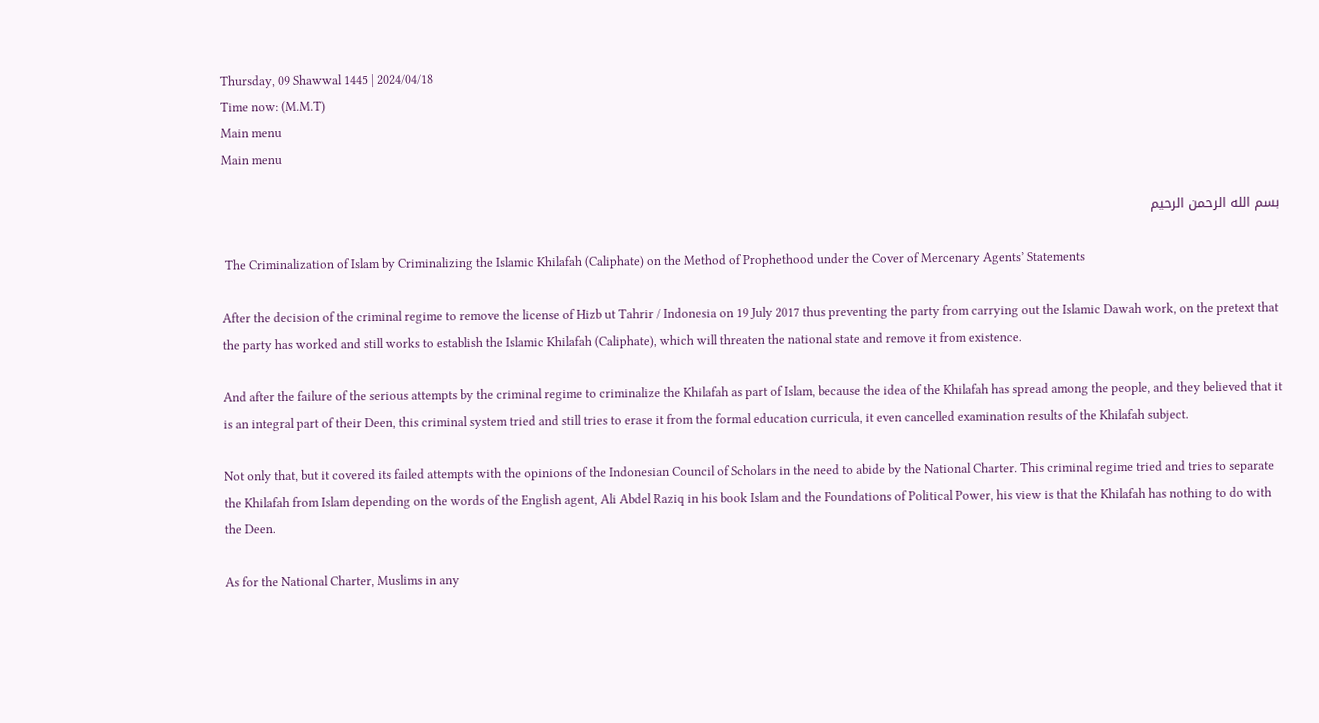Thursday, 09 Shawwal 1445 | 2024/04/18
Time now: (M.M.T)
Main menu
Main menu

بسم الله الرحمن الرحيم

 The Criminalization of Islam by Criminalizing the Islamic Khilafah (Caliphate) on the Method of Prophethood under the Cover of Mercenary Agents’ Statements

After the decision of the criminal regime to remove the license of Hizb ut Tahrir / Indonesia on 19 July 2017 thus preventing the party from carrying out the Islamic Dawah work, on the pretext that the party has worked and still works to establish the Islamic Khilafah (Caliphate), which will threaten the national state and remove it from existence.

And after the failure of the serious attempts by the criminal regime to criminalize the Khilafah as part of Islam, because the idea of the Khilafah has spread among the people, and they believed that it is an integral part of their Deen, this criminal system tried and still tries to erase it from the formal education curricula, it even cancelled examination results of the Khilafah subject.

Not only that, but it covered its failed attempts with the opinions of the Indonesian Council of Scholars in the need to abide by the National Charter. This criminal regime tried and tries to separate the Khilafah from Islam depending on the words of the English agent, Ali Abdel Raziq in his book Islam and the Foundations of Political Power, his view is that the Khilafah has nothing to do with the Deen.

As for the National Charter, Muslims in any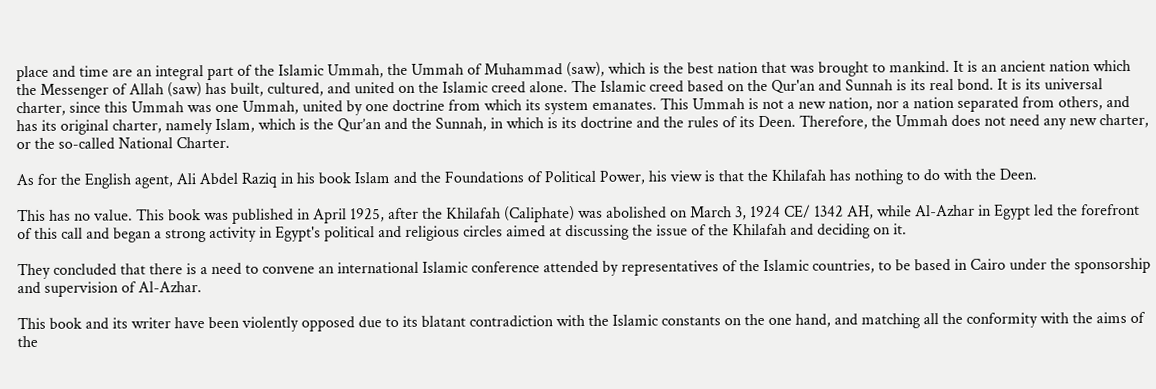place and time are an integral part of the Islamic Ummah, the Ummah of Muhammad (saw), which is the best nation that was brought to mankind. It is an ancient nation which the Messenger of Allah (saw) has built, cultured, and united on the Islamic creed alone. The Islamic creed based on the Qur'an and Sunnah is its real bond. It is its universal charter, since this Ummah was one Ummah, united by one doctrine from which its system emanates. This Ummah is not a new nation, nor a nation separated from others, and has its original charter, namely Islam, which is the Qur’an and the Sunnah, in which is its doctrine and the rules of its Deen. Therefore, the Ummah does not need any new charter, or the so-called National Charter.

As for the English agent, Ali Abdel Raziq in his book Islam and the Foundations of Political Power, his view is that the Khilafah has nothing to do with the Deen.

This has no value. This book was published in April 1925, after the Khilafah (Caliphate) was abolished on March 3, 1924 CE/ 1342 AH, while Al-Azhar in Egypt led the forefront of this call and began a strong activity in Egypt's political and religious circles aimed at discussing the issue of the Khilafah and deciding on it.

They concluded that there is a need to convene an international Islamic conference attended by representatives of the Islamic countries, to be based in Cairo under the sponsorship and supervision of Al-Azhar.

This book and its writer have been violently opposed due to its blatant contradiction with the Islamic constants on the one hand, and matching all the conformity with the aims of the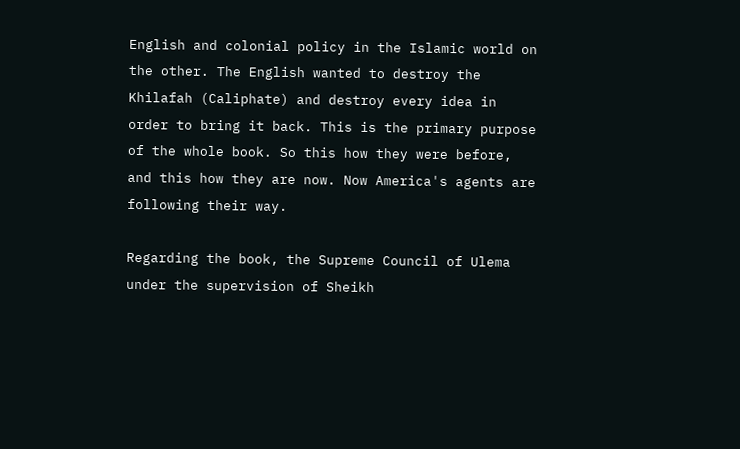English and colonial policy in the Islamic world on the other. The English wanted to destroy the Khilafah (Caliphate) and destroy every idea in order to bring it back. This is the primary purpose of the whole book. So this how they were before, and this how they are now. Now America's agents are following their way.

Regarding the book, the Supreme Council of Ulema under the supervision of Sheikh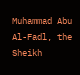Muhammad Abu Al-Fadl, the Sheikh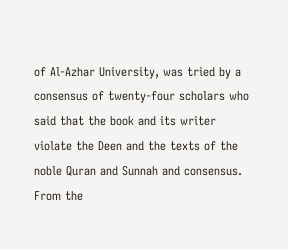of Al-Azhar University, was tried by a consensus of twenty-four scholars who said that the book and its writer violate the Deen and the texts of the noble Quran and Sunnah and consensus. From the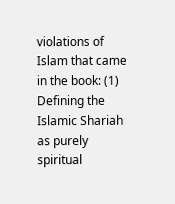violations of Islam that came in the book: (1) Defining the Islamic Shariah as purely spiritual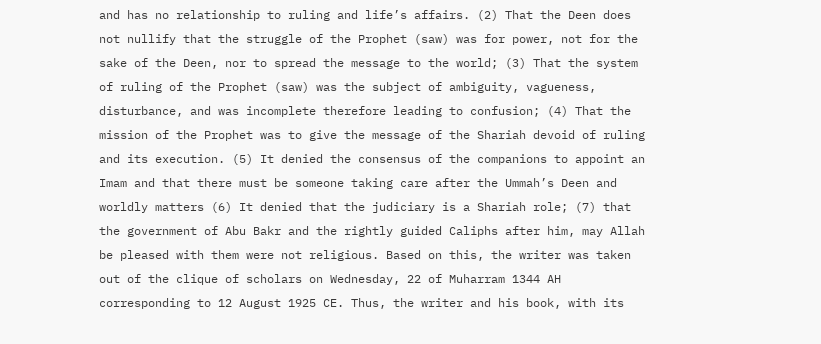and has no relationship to ruling and life’s affairs. (2) That the Deen does not nullify that the struggle of the Prophet (saw) was for power, not for the sake of the Deen, nor to spread the message to the world; (3) That the system of ruling of the Prophet (saw) was the subject of ambiguity, vagueness, disturbance, and was incomplete therefore leading to confusion; (4) That the mission of the Prophet was to give the message of the Shariah devoid of ruling and its execution. (5) It denied the consensus of the companions to appoint an Imam and that there must be someone taking care after the Ummah’s Deen and worldly matters (6) It denied that the judiciary is a Shariah role; (7) that the government of Abu Bakr and the rightly guided Caliphs after him, may Allah be pleased with them were not religious. Based on this, the writer was taken out of the clique of scholars on Wednesday, 22 of Muharram 1344 AH corresponding to 12 August 1925 CE. Thus, the writer and his book, with its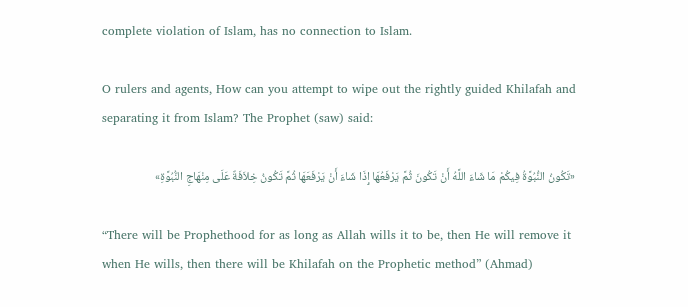complete violation of Islam, has no connection to Islam.

O rulers and agents, How can you attempt to wipe out the rightly guided Khilafah and separating it from Islam? The Prophet (saw) said:

«تَكُونُ النُّبُوَّةُ فِيكُمْ مَا شَاءَ اللَّهُ أَنْ تَكُونَ ثُمَّ يَرْفَعُهَا إِذَا شَاءَ أَنْ يَرْفَعَهَا ثُمَّ تَكُونُ خِلاَفَةٌ عَلَى مِنْهَاجِ النُّبُوَّةِ»

“There will be Prophethood for as long as Allah wills it to be, then He will remove it when He wills, then there will be Khilafah on the Prophetic method” (Ahmad)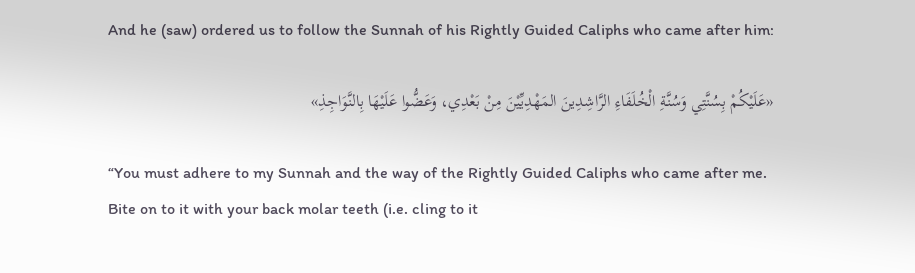And he (saw) ordered us to follow the Sunnah of his Rightly Guided Caliphs who came after him:

«عَلَيْكُمْ بِسُنَّتِي وَسُنَّةِ الْخُلَفَاءِ الرَّاشِدِينَ المَهْدِيِّيْنَ مِنْ بَعْدِي، وَعَضُّوا عَلَيْهَا بِالنَّوَاجِذِ»

“You must adhere to my Sunnah and the way of the Rightly Guided Caliphs who came after me. Bite on to it with your back molar teeth (i.e. cling to it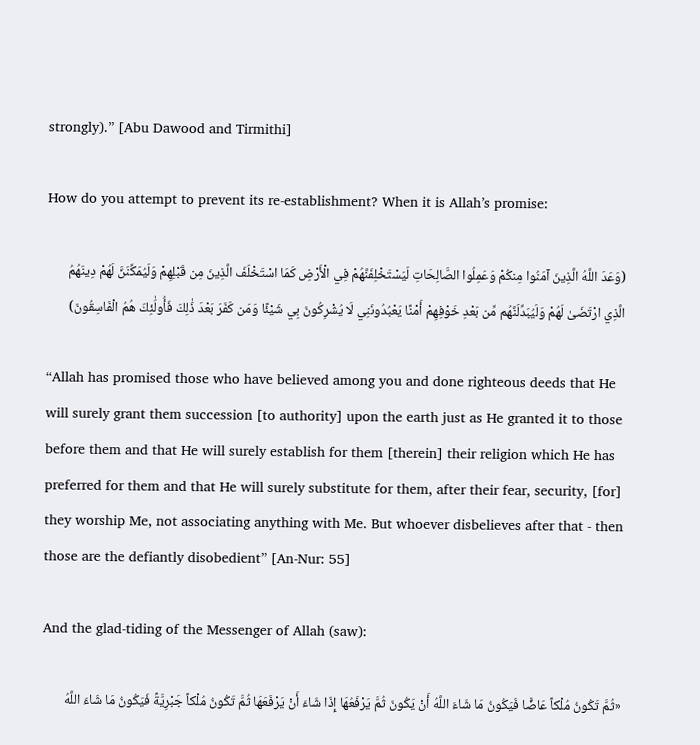strongly).” [Abu Dawood and Tirmithi]

How do you attempt to prevent its re-establishment? When it is Allah’s promise:

(وَعَدَ اللَّهُ الَّذِينَ آمَنُوا مِنكُمْ وَعَمِلُوا الصَّالِحَاتِ لَيَسْتَخْلِفَنَّهُمْ فِي الْأَرْضِ كَمَا اسْتَخْلَفَ الَّذِينَ مِن قَبْلِهِمْ وَلَيُمَكِّنَنَّ لَهُمْ دِينَهُمُ الَّذِي ارْتَضَىٰ لَهُمْ وَلَيُبَدِّلَنَّهُم مِّن بَعْدِ خَوْفِهِمْ أَمْنًا يَعْبُدُونَنِي لَا يُشْرِكُونَ بِي شَيْئًا وَمَن كَفَرَ بَعْدَ ذَٰلِكَ فَأُولَٰئِكَ هُمُ الْفَاسِقُونَ)

“Allah has promised those who have believed among you and done righteous deeds that He will surely grant them succession [to authority] upon the earth just as He granted it to those before them and that He will surely establish for them [therein] their religion which He has preferred for them and that He will surely substitute for them, after their fear, security, [for] they worship Me, not associating anything with Me. But whoever disbelieves after that - then those are the defiantly disobedient” [An-Nur: 55]

And the glad-tiding of the Messenger of Allah (saw):

«ثُمَّ تَكُونُ مُلْكاً عَاضًّا فَيَكُونُ مَا شَاءَ اللَّهُ أَنْ يَكُونَ ثُمَّ يَرْفَعُهَا إِذَا شَاءَ أَنْ يَرْفَعَهَا ثُمَّ تَكُونُ مُلْكاً جَبْرِيَّةً فَيَكُونُ مَا شَاءَ اللَّهُ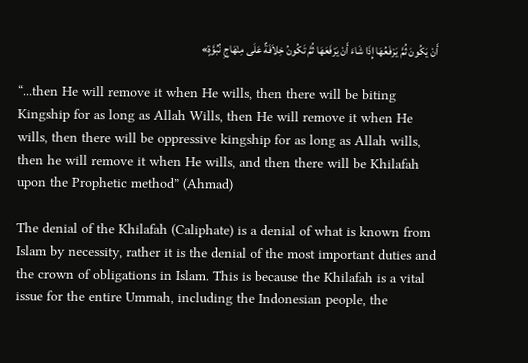أَنْ يَكُونَ ثُمَّ يَرْفَعُهَا إِذَا شَاءَ أَنْ يَرْفَعَهَا ثُمَّ تَكُونُ خِلاَفَةٌ عَلَى مِنْهَاجِ نُبُوَّةٍ»

“...then He will remove it when He wills, then there will be biting Kingship for as long as Allah Wills, then He will remove it when He wills, then there will be oppressive kingship for as long as Allah wills, then he will remove it when He wills, and then there will be Khilafah upon the Prophetic method” (Ahmad)

The denial of the Khilafah (Caliphate) is a denial of what is known from Islam by necessity, rather it is the denial of the most important duties and the crown of obligations in Islam. This is because the Khilafah is a vital issue for the entire Ummah, including the Indonesian people, the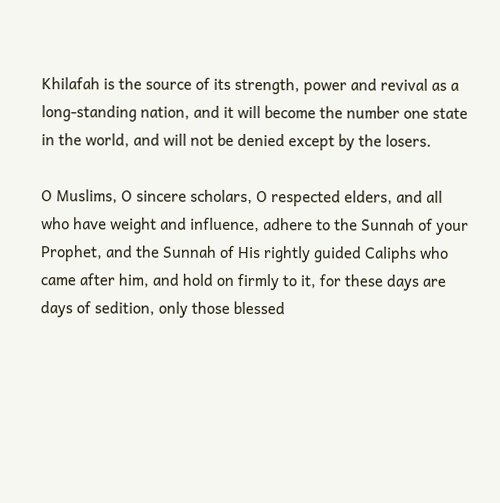Khilafah is the source of its strength, power and revival as a long-standing nation, and it will become the number one state in the world, and will not be denied except by the losers.

O Muslims, O sincere scholars, O respected elders, and all who have weight and influence, adhere to the Sunnah of your Prophet, and the Sunnah of His rightly guided Caliphs who came after him, and hold on firmly to it, for these days are days of sedition, only those blessed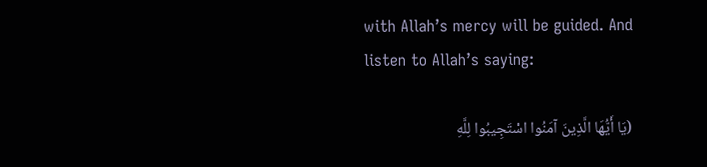with Allah’s mercy will be guided. And listen to Allah’s saying:

(يَا أَيُّهَا الَّذِينَ آمَنُوا اسْتَجِيبُوا لِلَّهِ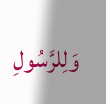وَلِلرَّسُولِ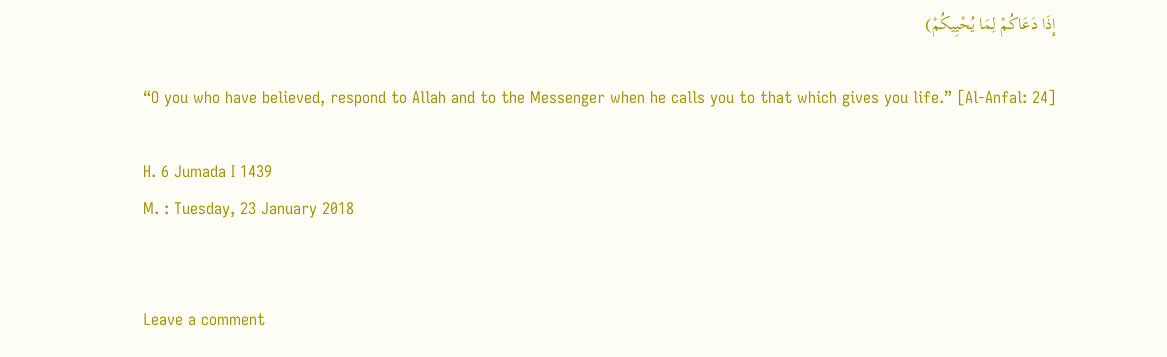إِذَا دَعَاكُمْ لِمَا يُحْيِيكُمْ)

“O you who have believed, respond to Allah and to the Messenger when he calls you to that which gives you life.” [Al-Anfal: 24]

H. 6 Jumada I 1439
M. : Tuesday, 23 January 2018


Leave a comment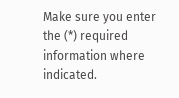Make sure you enter the (*) required information where indicated.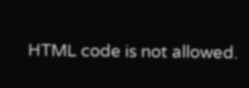HTML code is not allowed.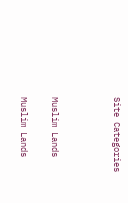Site Categories



Muslim Lands

Muslim Lands